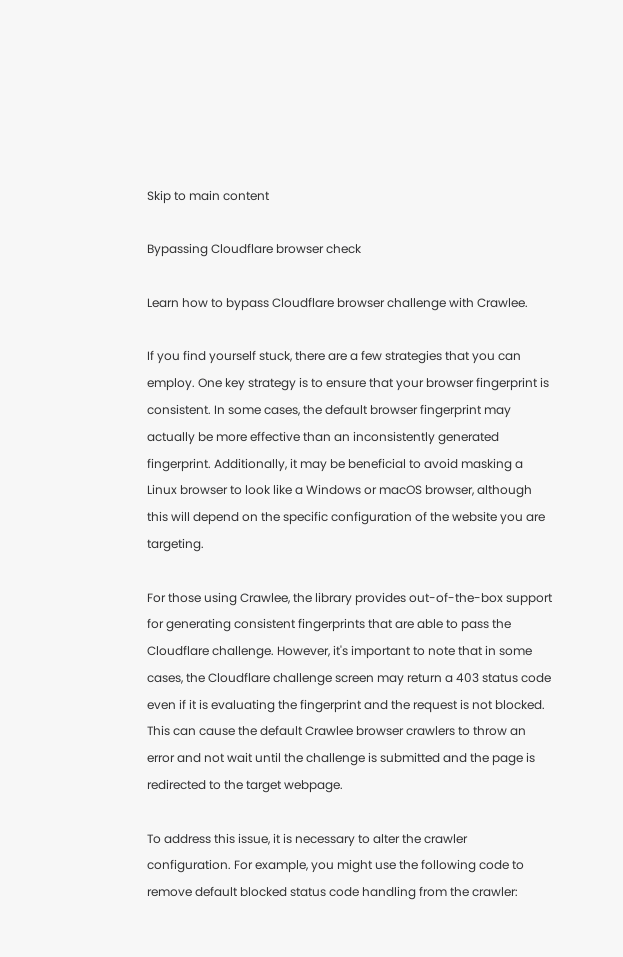Skip to main content

Bypassing Cloudflare browser check

Learn how to bypass Cloudflare browser challenge with Crawlee.

If you find yourself stuck, there are a few strategies that you can employ. One key strategy is to ensure that your browser fingerprint is consistent. In some cases, the default browser fingerprint may actually be more effective than an inconsistently generated fingerprint. Additionally, it may be beneficial to avoid masking a Linux browser to look like a Windows or macOS browser, although this will depend on the specific configuration of the website you are targeting.

For those using Crawlee, the library provides out-of-the-box support for generating consistent fingerprints that are able to pass the Cloudflare challenge. However, it's important to note that in some cases, the Cloudflare challenge screen may return a 403 status code even if it is evaluating the fingerprint and the request is not blocked. This can cause the default Crawlee browser crawlers to throw an error and not wait until the challenge is submitted and the page is redirected to the target webpage.

To address this issue, it is necessary to alter the crawler configuration. For example, you might use the following code to remove default blocked status code handling from the crawler: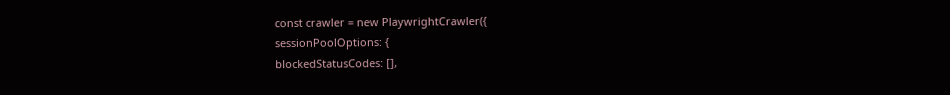const crawler = new PlaywrightCrawler({
sessionPoolOptions: {
blockedStatusCodes: [],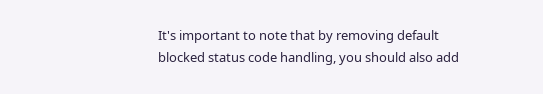It's important to note that by removing default blocked status code handling, you should also add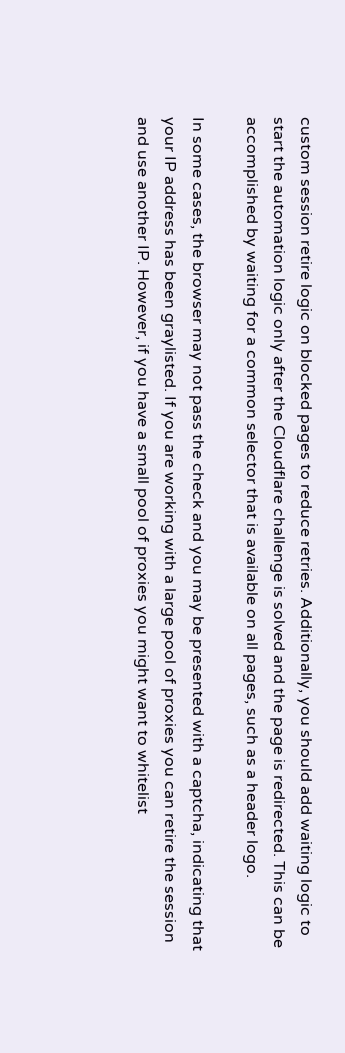custom session retire logic on blocked pages to reduce retries. Additionally, you should add waiting logic to start the automation logic only after the Cloudflare challenge is solved and the page is redirected. This can be accomplished by waiting for a common selector that is available on all pages, such as a header logo.

In some cases, the browser may not pass the check and you may be presented with a captcha, indicating that your IP address has been graylisted. If you are working with a large pool of proxies you can retire the session and use another IP. However, if you have a small pool of proxies you might want to whitelist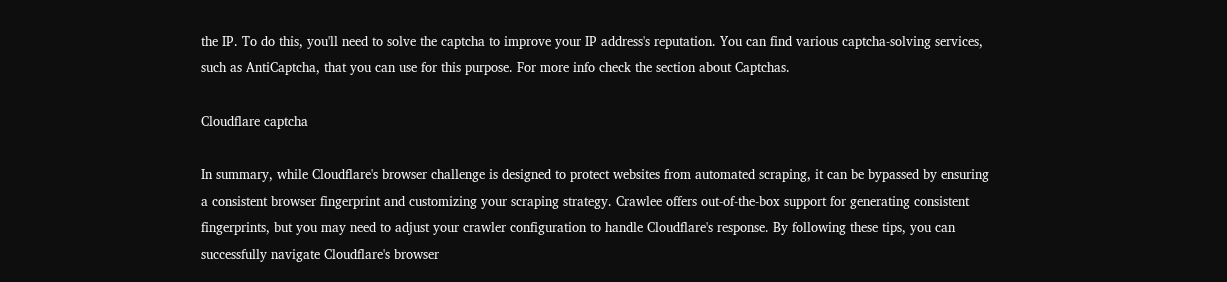the IP. To do this, you'll need to solve the captcha to improve your IP address's reputation. You can find various captcha-solving services, such as AntiCaptcha, that you can use for this purpose. For more info check the section about Captchas.

Cloudflare captcha

In summary, while Cloudflare's browser challenge is designed to protect websites from automated scraping, it can be bypassed by ensuring a consistent browser fingerprint and customizing your scraping strategy. Crawlee offers out-of-the-box support for generating consistent fingerprints, but you may need to adjust your crawler configuration to handle Cloudflare's response. By following these tips, you can successfully navigate Cloudflare's browser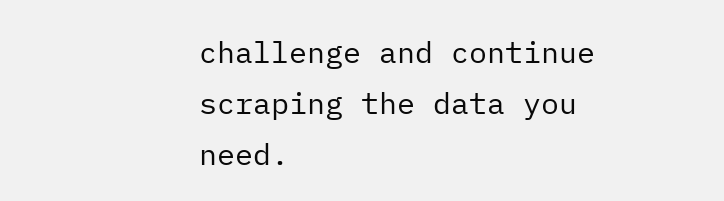challenge and continue scraping the data you need.